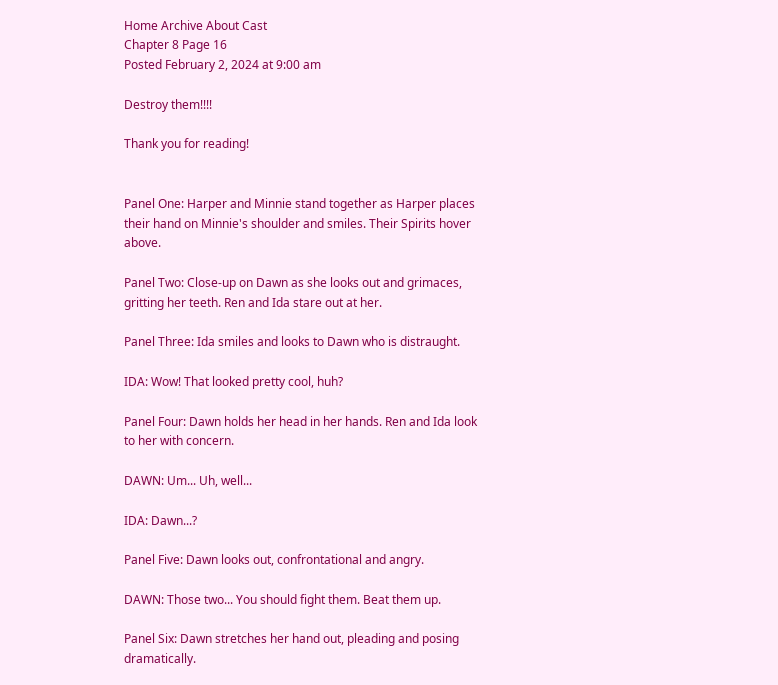Home Archive About Cast
Chapter 8 Page 16
Posted February 2, 2024 at 9:00 am

Destroy them!!!!

Thank you for reading!


Panel One: Harper and Minnie stand together as Harper places their hand on Minnie's shoulder and smiles. Their Spirits hover above.

Panel Two: Close-up on Dawn as she looks out and grimaces, gritting her teeth. Ren and Ida stare out at her.

Panel Three: Ida smiles and looks to Dawn who is distraught.

IDA: Wow! That looked pretty cool, huh?

Panel Four: Dawn holds her head in her hands. Ren and Ida look to her with concern.

DAWN: Um... Uh, well...

IDA: Dawn...?

Panel Five: Dawn looks out, confrontational and angry.

DAWN: Those two... You should fight them. Beat them up.

Panel Six: Dawn stretches her hand out, pleading and posing dramatically.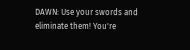DAWN: Use your swords and eliminate them! You're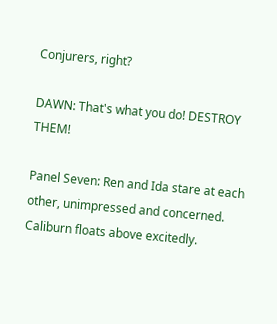Conjurers, right?

DAWN: That's what you do! DESTROY THEM!

Panel Seven: Ren and Ida stare at each other, unimpressed and concerned. Caliburn floats above excitedly.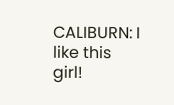CALIBURN: I like this girl!